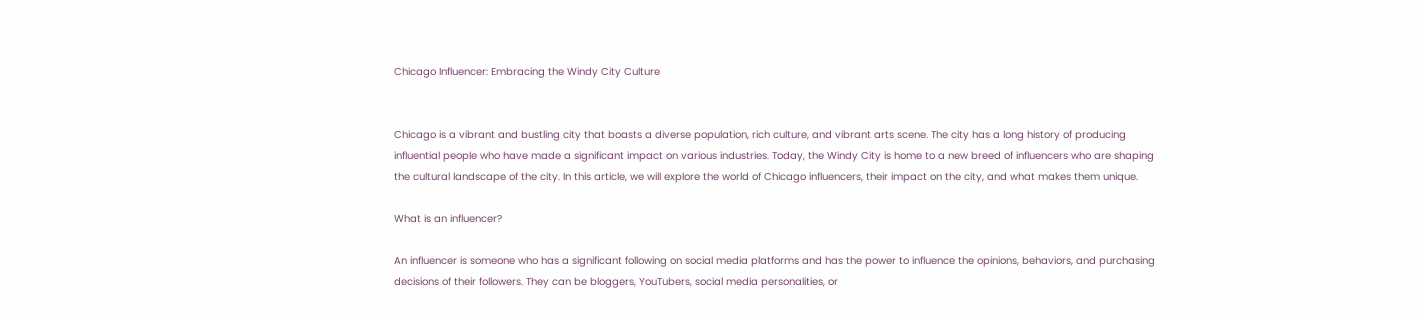Chicago Influencer: Embracing the Windy City Culture


Chicago is a vibrant and bustling city that boasts a diverse population, rich culture, and vibrant arts scene. The city has a long history of producing influential people who have made a significant impact on various industries. Today, the Windy City is home to a new breed of influencers who are shaping the cultural landscape of the city. In this article, we will explore the world of Chicago influencers, their impact on the city, and what makes them unique.

What is an influencer?

An influencer is someone who has a significant following on social media platforms and has the power to influence the opinions, behaviors, and purchasing decisions of their followers. They can be bloggers, YouTubers, social media personalities, or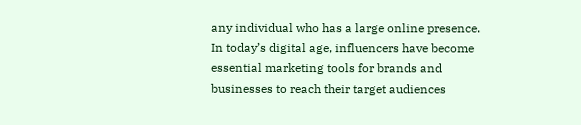any individual who has a large online presence. In today’s digital age, influencers have become essential marketing tools for brands and businesses to reach their target audiences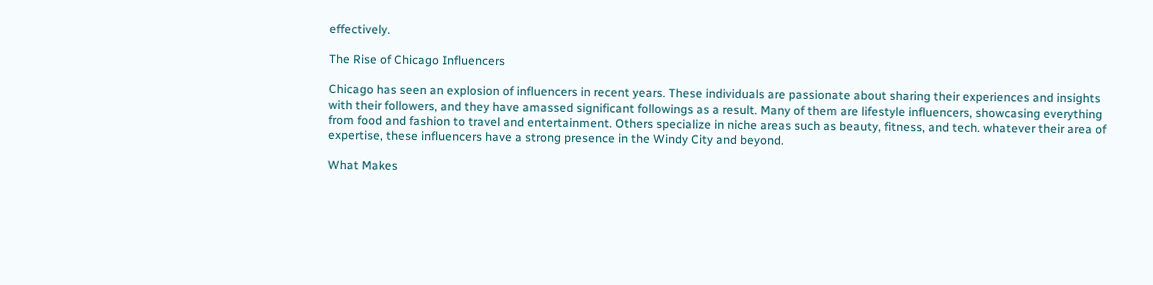effectively.

The Rise of Chicago Influencers

Chicago has seen an explosion of influencers in recent years. These individuals are passionate about sharing their experiences and insights with their followers, and they have amassed significant followings as a result. Many of them are lifestyle influencers, showcasing everything from food and fashion to travel and entertainment. Others specialize in niche areas such as beauty, fitness, and tech. whatever their area of expertise, these influencers have a strong presence in the Windy City and beyond.

What Makes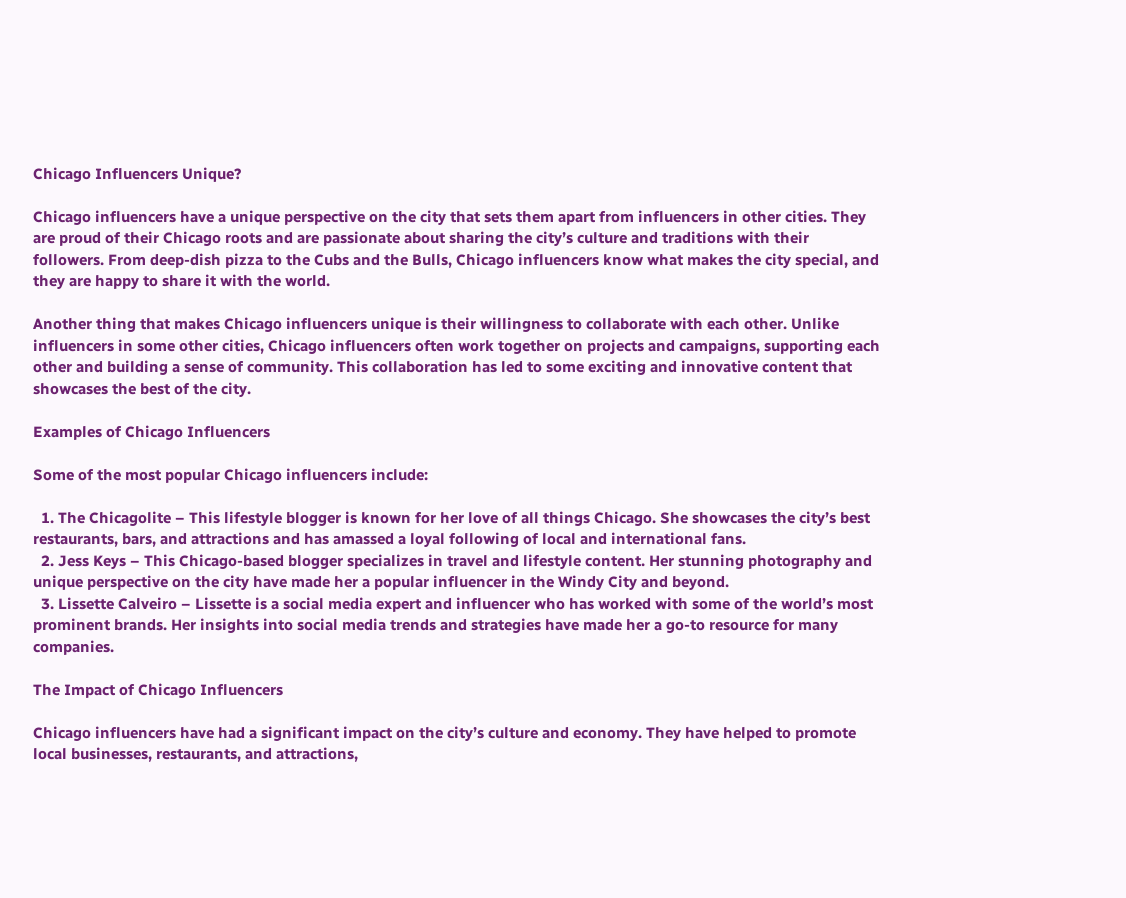Chicago Influencers Unique?

Chicago influencers have a unique perspective on the city that sets them apart from influencers in other cities. They are proud of their Chicago roots and are passionate about sharing the city’s culture and traditions with their followers. From deep-dish pizza to the Cubs and the Bulls, Chicago influencers know what makes the city special, and they are happy to share it with the world.

Another thing that makes Chicago influencers unique is their willingness to collaborate with each other. Unlike influencers in some other cities, Chicago influencers often work together on projects and campaigns, supporting each other and building a sense of community. This collaboration has led to some exciting and innovative content that showcases the best of the city.

Examples of Chicago Influencers

Some of the most popular Chicago influencers include:

  1. The Chicagolite – This lifestyle blogger is known for her love of all things Chicago. She showcases the city’s best restaurants, bars, and attractions and has amassed a loyal following of local and international fans.
  2. Jess Keys – This Chicago-based blogger specializes in travel and lifestyle content. Her stunning photography and unique perspective on the city have made her a popular influencer in the Windy City and beyond.
  3. Lissette Calveiro – Lissette is a social media expert and influencer who has worked with some of the world’s most prominent brands. Her insights into social media trends and strategies have made her a go-to resource for many companies.

The Impact of Chicago Influencers

Chicago influencers have had a significant impact on the city’s culture and economy. They have helped to promote local businesses, restaurants, and attractions,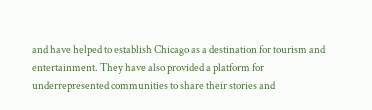and have helped to establish Chicago as a destination for tourism and entertainment. They have also provided a platform for underrepresented communities to share their stories and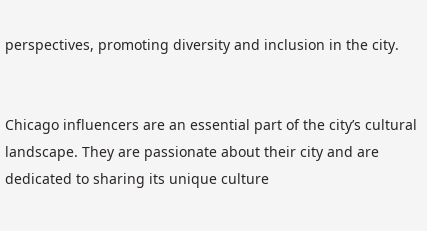perspectives, promoting diversity and inclusion in the city.


Chicago influencers are an essential part of the city’s cultural landscape. They are passionate about their city and are dedicated to sharing its unique culture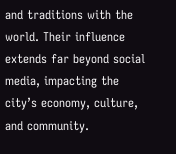and traditions with the world. Their influence extends far beyond social media, impacting the city’s economy, culture, and community.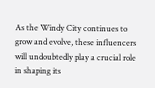As the Windy City continues to grow and evolve, these influencers will undoubtedly play a crucial role in shaping its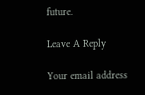future.

Leave A Reply

Your email address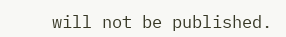will not be published.